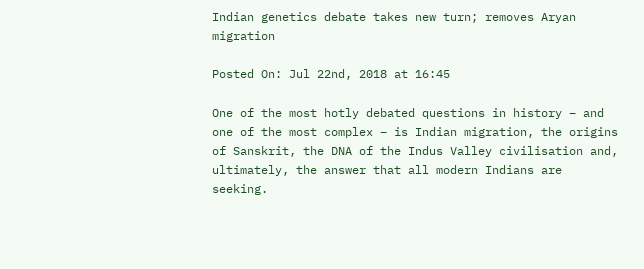Indian genetics debate takes new turn; removes Aryan migration

Posted On: Jul 22nd, 2018 at 16:45

One of the most hotly debated questions in history – and one of the most complex – is Indian migration, the origins of Sanskrit, the DNA of the Indus Valley civilisation and, ultimately, the answer that all modern Indians are seeking.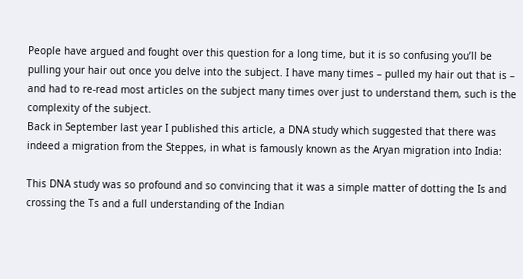People have argued and fought over this question for a long time, but it is so confusing you’ll be pulling your hair out once you delve into the subject. I have many times – pulled my hair out that is – and had to re-read most articles on the subject many times over just to understand them, such is the complexity of the subject.
Back in September last year I published this article, a DNA study which suggested that there was indeed a migration from the Steppes, in what is famously known as the Aryan migration into India:

This DNA study was so profound and so convincing that it was a simple matter of dotting the Is and crossing the Ts and a full understanding of the Indian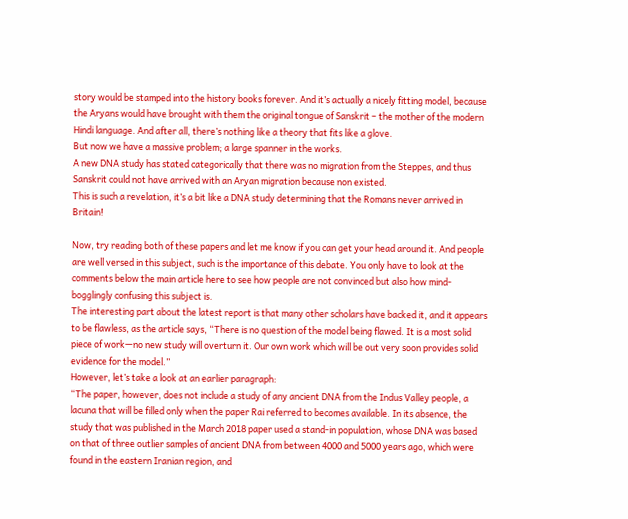story would be stamped into the history books forever. And it’s actually a nicely fitting model, because the Aryans would have brought with them the original tongue of Sanskrit – the mother of the modern Hindi language. And after all, there’s nothing like a theory that fits like a glove.
But now we have a massive problem; a large spanner in the works.
A new DNA study has stated categorically that there was no migration from the Steppes, and thus Sanskrit could not have arrived with an Aryan migration because non existed.
This is such a revelation, it’s a bit like a DNA study determining that the Romans never arrived in Britain!

Now, try reading both of these papers and let me know if you can get your head around it. And people are well versed in this subject, such is the importance of this debate. You only have to look at the comments below the main article here to see how people are not convinced but also how mind-bogglingly confusing this subject is.
The interesting part about the latest report is that many other scholars have backed it, and it appears to be flawless, as the article says, “There is no question of the model being flawed. It is a most solid piece of work—no new study will overturn it. Our own work which will be out very soon provides solid evidence for the model.”
However, let’s take a look at an earlier paragraph:
“The paper, however, does not include a study of any ancient DNA from the Indus Valley people, a lacuna that will be filled only when the paper Rai referred to becomes available. In its absence, the study that was published in the March 2018 paper used a stand-in population, whose DNA was based on that of three outlier samples of ancient DNA from between 4000 and 5000 years ago, which were found in the eastern Iranian region, and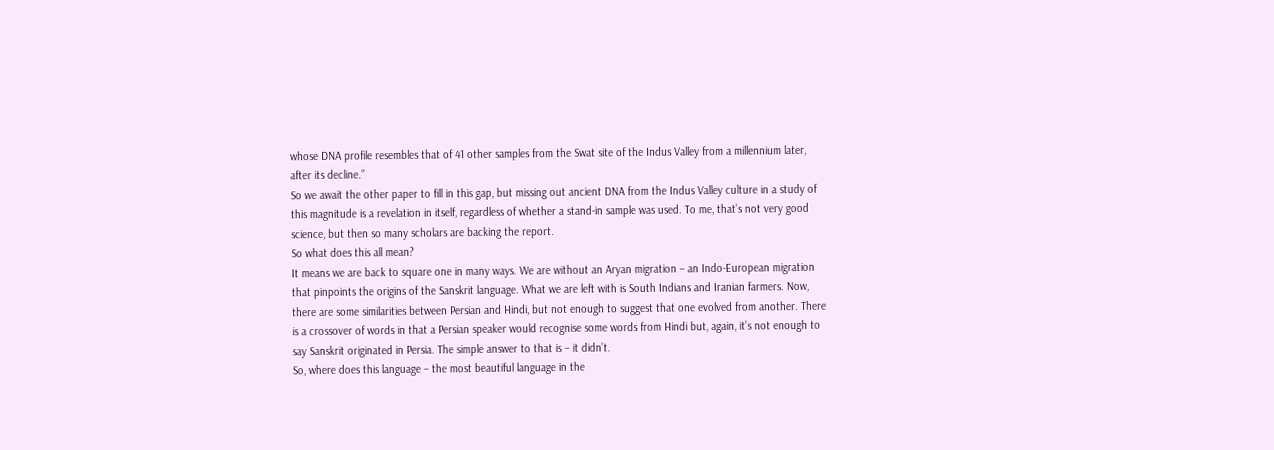whose DNA profile resembles that of 41 other samples from the Swat site of the Indus Valley from a millennium later, after its decline.”
So we await the other paper to fill in this gap, but missing out ancient DNA from the Indus Valley culture in a study of this magnitude is a revelation in itself, regardless of whether a stand-in sample was used. To me, that’s not very good science, but then so many scholars are backing the report.
So what does this all mean?
It means we are back to square one in many ways. We are without an Aryan migration – an Indo-European migration that pinpoints the origins of the Sanskrit language. What we are left with is South Indians and Iranian farmers. Now, there are some similarities between Persian and Hindi, but not enough to suggest that one evolved from another. There is a crossover of words in that a Persian speaker would recognise some words from Hindi but, again, it’s not enough to say Sanskrit originated in Persia. The simple answer to that is – it didn’t.
So, where does this language – the most beautiful language in the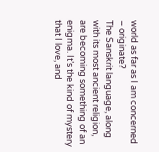world as far as I am concerned – originate?
The Sanskrit language, along with its most ancient religion, are becoming something of an enigma. It’s the kind of mystery that I love, and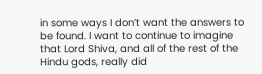in some ways I don’t want the answers to be found. I want to continue to imagine that Lord Shiva, and all of the rest of the Hindu gods, really did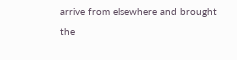arrive from elsewhere and brought the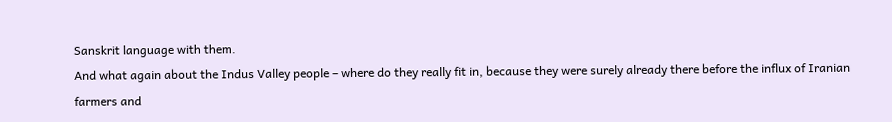Sanskrit language with them.
And what again about the Indus Valley people – where do they really fit in, because they were surely already there before the influx of Iranian farmers and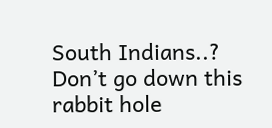South Indians..?
Don’t go down this rabbit hole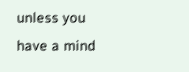unless you have a mind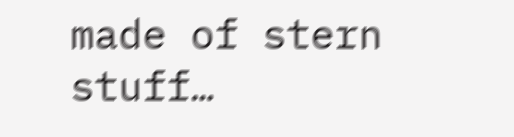made of stern stuff…